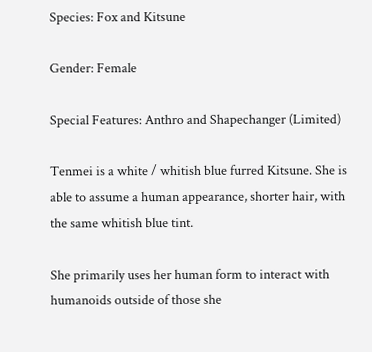Species: Fox and Kitsune

Gender: Female

Special Features: Anthro and Shapechanger (Limited)

Tenmei is a white / whitish blue furred Kitsune. She is able to assume a human appearance, shorter hair, with the same whitish blue tint.

She primarily uses her human form to interact with humanoids outside of those she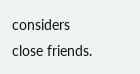considers close friends.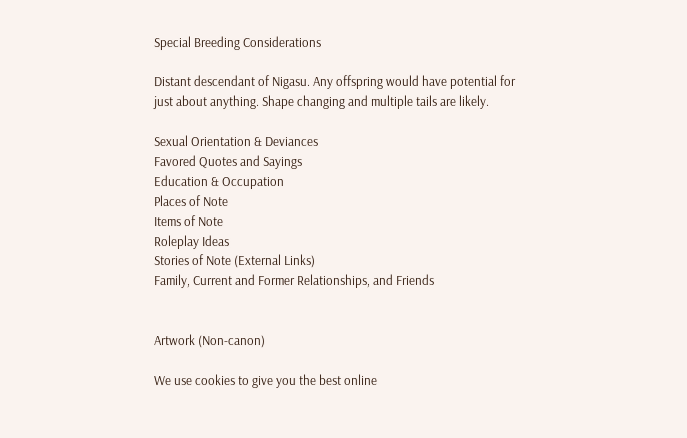Special Breeding Considerations

Distant descendant of Nigasu. Any offspring would have potential for just about anything. Shape changing and multiple tails are likely.

Sexual Orientation & Deviances
Favored Quotes and Sayings
Education & Occupation
Places of Note
Items of Note
Roleplay Ideas
Stories of Note (External Links)
Family, Current and Former Relationships, and Friends


Artwork (Non-canon)

We use cookies to give you the best online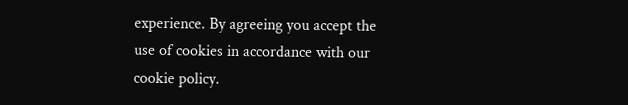experience. By agreeing you accept the use of cookies in accordance with our cookie policy.